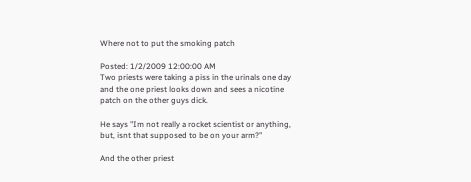Where not to put the smoking patch

Posted: 1/2/2009 12:00:00 AM
Two priests were taking a piss in the urinals one day and the one priest looks down and sees a nicotine patch on the other guys dick.

He says "Im not really a rocket scientist or anything, but, isnt that supposed to be on your arm?"

And the other priest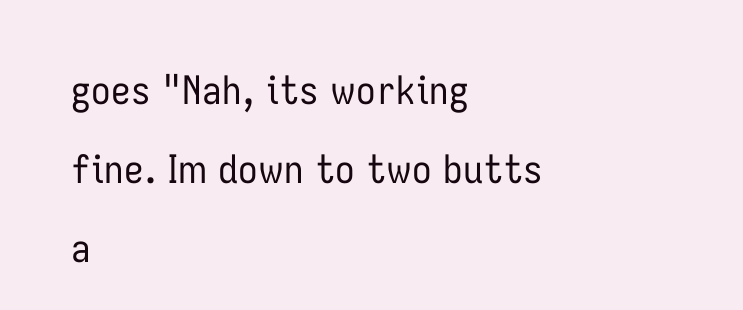goes "Nah, its working fine. Im down to two butts a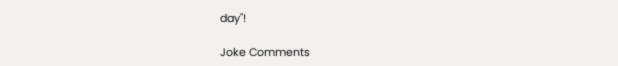day"!

Joke Comments